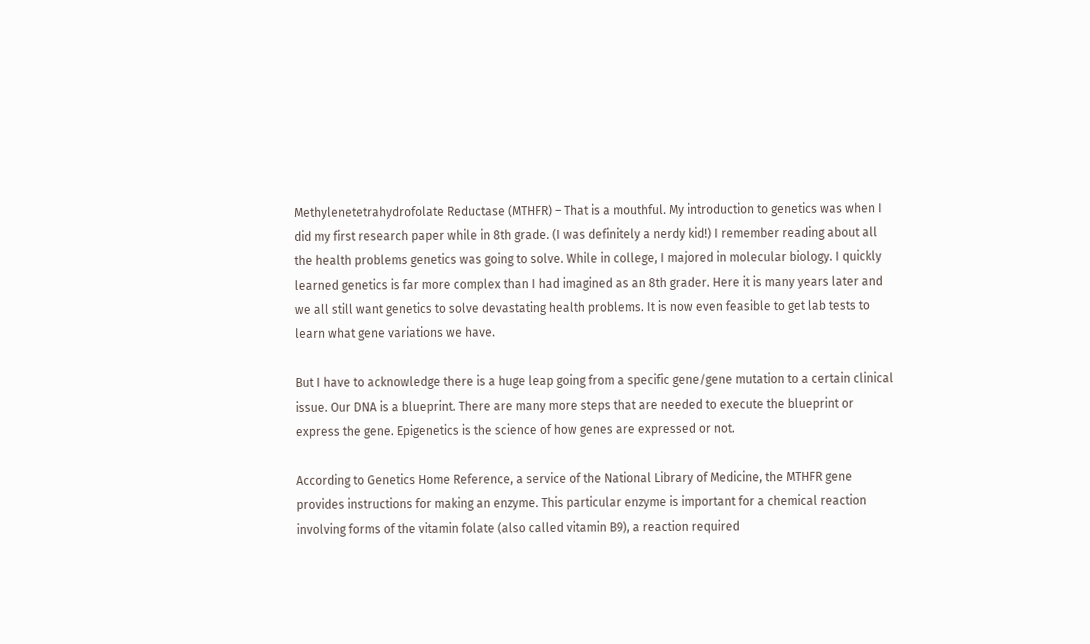Methylenetetrahydrofolate Reductase (MTHFR) – That is a mouthful. My introduction to genetics was when I did my first research paper while in 8th grade. (I was definitely a nerdy kid!) I remember reading about all the health problems genetics was going to solve. While in college, I majored in molecular biology. I quickly learned genetics is far more complex than I had imagined as an 8th grader. Here it is many years later and we all still want genetics to solve devastating health problems. It is now even feasible to get lab tests to learn what gene variations we have.

But I have to acknowledge there is a huge leap going from a specific gene/gene mutation to a certain clinical issue. Our DNA is a blueprint. There are many more steps that are needed to execute the blueprint or express the gene. Epigenetics is the science of how genes are expressed or not.

According to Genetics Home Reference, a service of the National Library of Medicine, the MTHFR gene provides instructions for making an enzyme. This particular enzyme is important for a chemical reaction involving forms of the vitamin folate (also called vitamin B9), a reaction required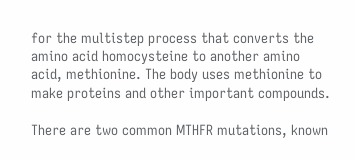for the multistep process that converts the amino acid homocysteine to another amino acid, methionine. The body uses methionine to make proteins and other important compounds.

There are two common MTHFR mutations, known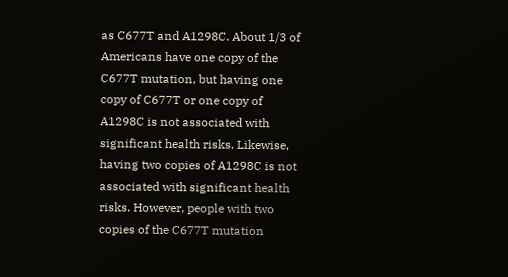as C677T and A1298C. About 1/3 of Americans have one copy of the C677T mutation, but having one copy of C677T or one copy of A1298C is not associated with significant health risks. Likewise, having two copies of A1298C is not associated with significant health risks. However, people with two copies of the C677T mutation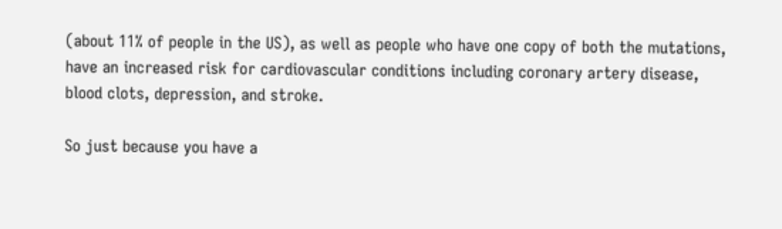(about 11% of people in the US), as well as people who have one copy of both the mutations, have an increased risk for cardiovascular conditions including coronary artery disease, blood clots, depression, and stroke.

So just because you have a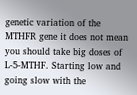genetic variation of the MTHFR gene it does not mean you should take big doses of L-5-MTHF. Starting low and going slow with the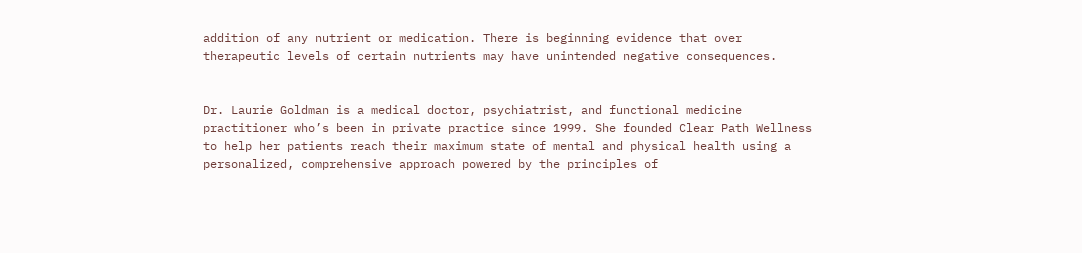addition of any nutrient or medication. There is beginning evidence that over therapeutic levels of certain nutrients may have unintended negative consequences.


Dr. Laurie Goldman is a medical doctor, psychiatrist, and functional medicine practitioner who’s been in private practice since 1999. She founded Clear Path Wellness to help her patients reach their maximum state of mental and physical health using a personalized, comprehensive approach powered by the principles of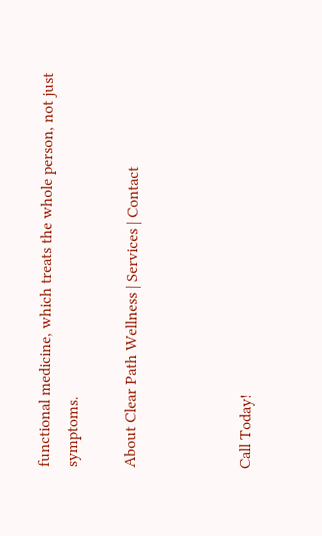functional medicine, which treats the whole person, not just symptoms.

About Clear Path Wellness | Services | Contact



Call Today!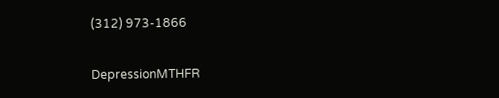(312) 973-1866

DepressionMTHFR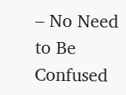– No Need to Be Confused